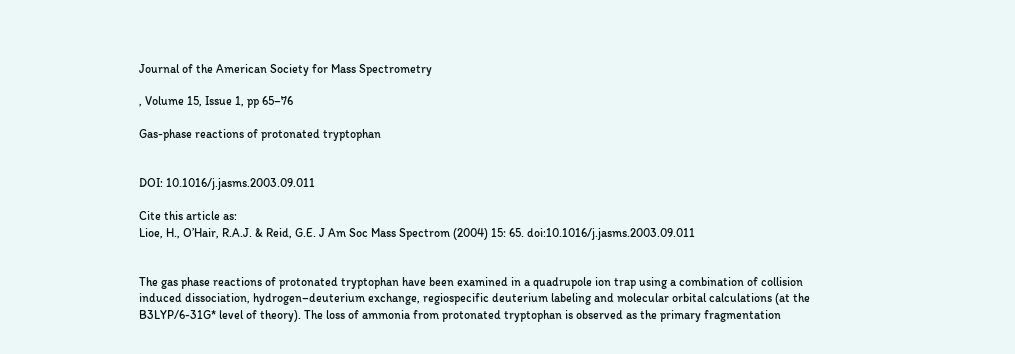Journal of the American Society for Mass Spectrometry

, Volume 15, Issue 1, pp 65–76

Gas-phase reactions of protonated tryptophan


DOI: 10.1016/j.jasms.2003.09.011

Cite this article as:
Lioe, H., O’Hair, R.A.J. & Reid, G.E. J Am Soc Mass Spectrom (2004) 15: 65. doi:10.1016/j.jasms.2003.09.011


The gas phase reactions of protonated tryptophan have been examined in a quadrupole ion trap using a combination of collision induced dissociation, hydrogen–deuterium exchange, regiospecific deuterium labeling and molecular orbital calculations (at the B3LYP/6-31G* level of theory). The loss of ammonia from protonated tryptophan is observed as the primary fragmentation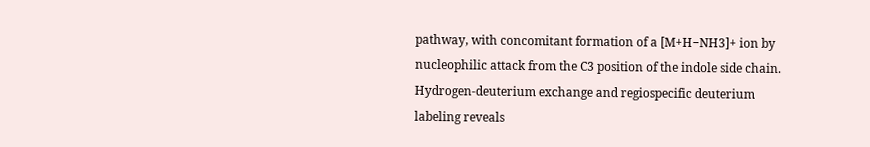pathway, with concomitant formation of a [M+H−NH3]+ ion by nucleophilic attack from the C3 position of the indole side chain. Hydrogen-deuterium exchange and regiospecific deuterium labeling reveals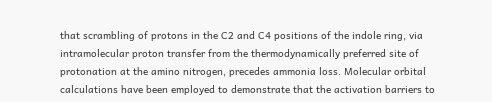that scrambling of protons in the C2 and C4 positions of the indole ring, via intramolecular proton transfer from the thermodynamically preferred site of protonation at the amino nitrogen, precedes ammonia loss. Molecular orbital calculations have been employed to demonstrate that the activation barriers to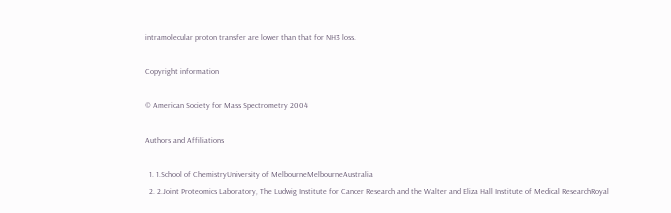intramolecular proton transfer are lower than that for NH3 loss.

Copyright information

© American Society for Mass Spectrometry 2004

Authors and Affiliations

  1. 1.School of ChemistryUniversity of MelbourneMelbourneAustralia
  2. 2.Joint Proteomics Laboratory, The Ludwig Institute for Cancer Research and the Walter and Eliza Hall Institute of Medical ResearchRoyal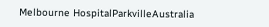Melbourne HospitalParkvilleAustralia